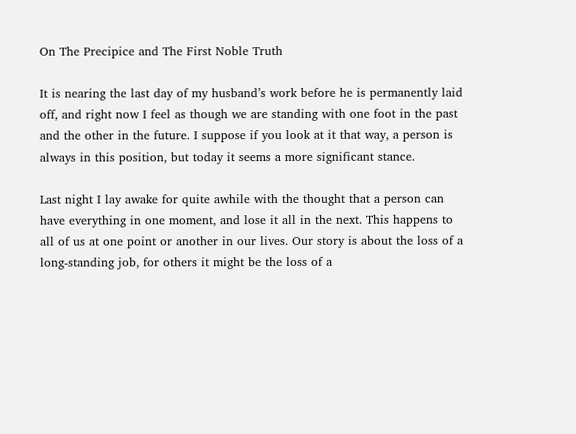On The Precipice and The First Noble Truth

It is nearing the last day of my husband’s work before he is permanently laid off, and right now I feel as though we are standing with one foot in the past and the other in the future. I suppose if you look at it that way, a person is always in this position, but today it seems a more significant stance.

Last night I lay awake for quite awhile with the thought that a person can have everything in one moment, and lose it all in the next. This happens to all of us at one point or another in our lives. Our story is about the loss of a long-standing job, for others it might be the loss of a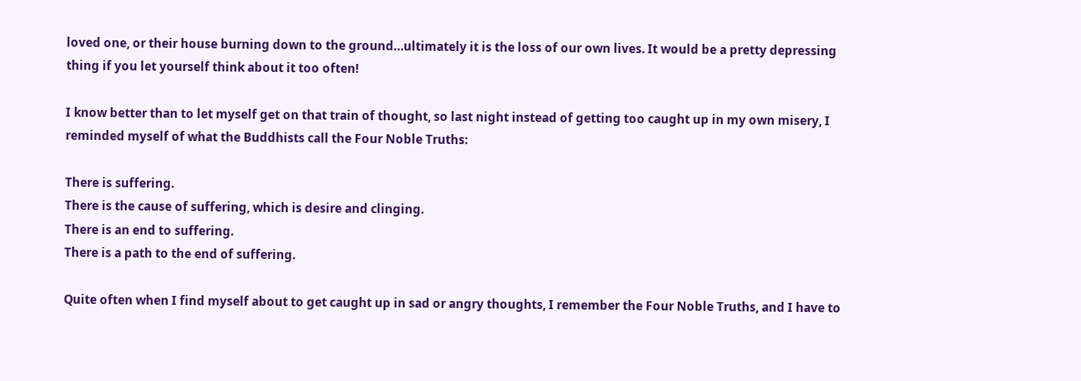loved one, or their house burning down to the ground…ultimately it is the loss of our own lives. It would be a pretty depressing thing if you let yourself think about it too often!

I know better than to let myself get on that train of thought, so last night instead of getting too caught up in my own misery, I reminded myself of what the Buddhists call the Four Noble Truths:

There is suffering.
There is the cause of suffering, which is desire and clinging.
There is an end to suffering.
There is a path to the end of suffering.

Quite often when I find myself about to get caught up in sad or angry thoughts, I remember the Four Noble Truths, and I have to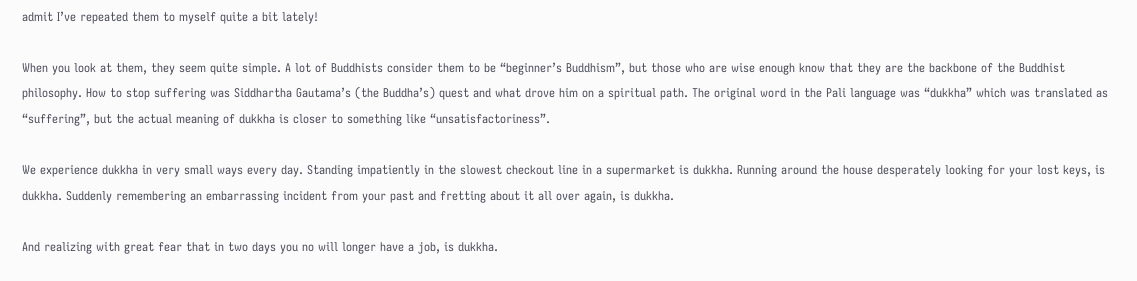admit I’ve repeated them to myself quite a bit lately!

When you look at them, they seem quite simple. A lot of Buddhists consider them to be “beginner’s Buddhism”, but those who are wise enough know that they are the backbone of the Buddhist philosophy. How to stop suffering was Siddhartha Gautama’s (the Buddha’s) quest and what drove him on a spiritual path. The original word in the Pali language was “dukkha” which was translated as “suffering”, but the actual meaning of dukkha is closer to something like “unsatisfactoriness”.

We experience dukkha in very small ways every day. Standing impatiently in the slowest checkout line in a supermarket is dukkha. Running around the house desperately looking for your lost keys, is dukkha. Suddenly remembering an embarrassing incident from your past and fretting about it all over again, is dukkha.

And realizing with great fear that in two days you no will longer have a job, is dukkha.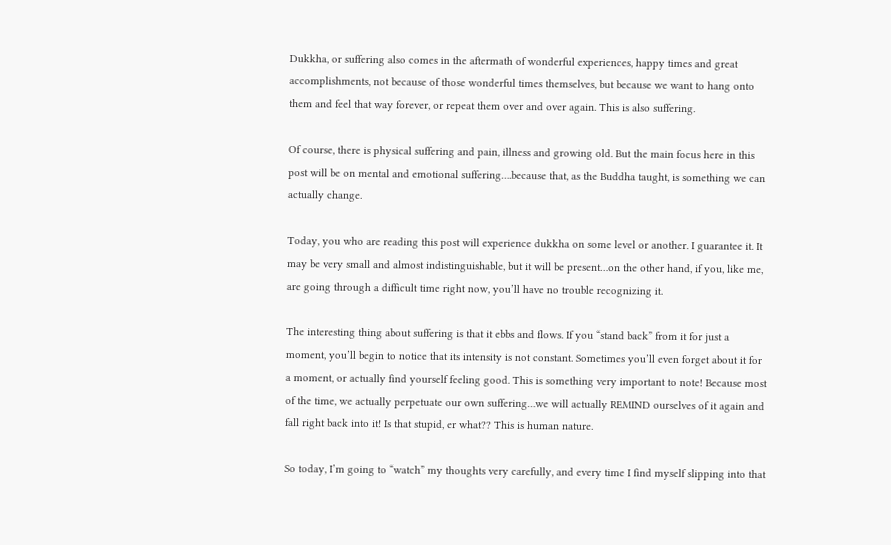Dukkha, or suffering also comes in the aftermath of wonderful experiences, happy times and great accomplishments, not because of those wonderful times themselves, but because we want to hang onto them and feel that way forever, or repeat them over and over again. This is also suffering.

Of course, there is physical suffering and pain, illness and growing old. But the main focus here in this post will be on mental and emotional suffering….because that, as the Buddha taught, is something we can actually change.

Today, you who are reading this post will experience dukkha on some level or another. I guarantee it. It may be very small and almost indistinguishable, but it will be present…on the other hand, if you, like me, are going through a difficult time right now, you’ll have no trouble recognizing it.

The interesting thing about suffering is that it ebbs and flows. If you “stand back” from it for just a moment, you’ll begin to notice that its intensity is not constant. Sometimes you’ll even forget about it for a moment, or actually find yourself feeling good. This is something very important to note! Because most of the time, we actually perpetuate our own suffering…we will actually REMIND ourselves of it again and fall right back into it! Is that stupid, er what?? This is human nature.

So today, I’m going to “watch” my thoughts very carefully, and every time I find myself slipping into that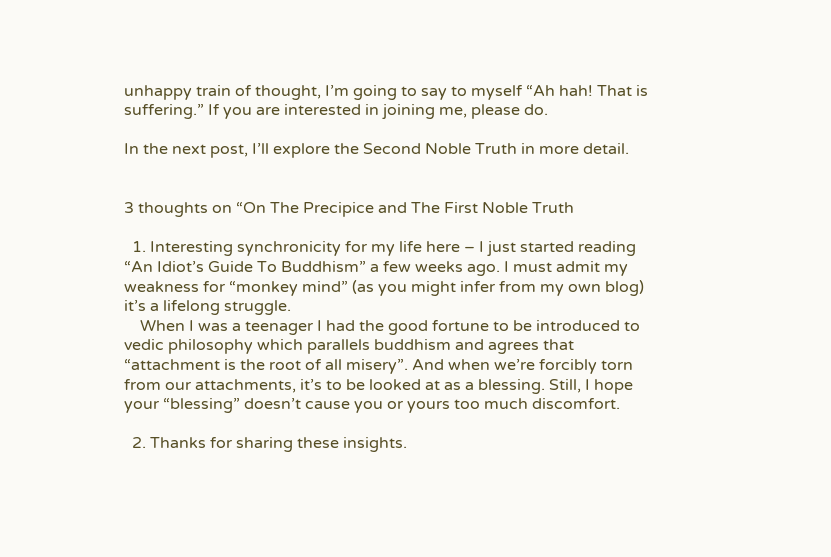unhappy train of thought, I’m going to say to myself “Ah hah! That is suffering.” If you are interested in joining me, please do.

In the next post, I’ll explore the Second Noble Truth in more detail.


3 thoughts on “On The Precipice and The First Noble Truth

  1. Interesting synchronicity for my life here – I just started reading “An Idiot’s Guide To Buddhism” a few weeks ago. I must admit my weakness for “monkey mind” (as you might infer from my own blog) it’s a lifelong struggle.
    When I was a teenager I had the good fortune to be introduced to vedic philosophy which parallels buddhism and agrees that “attachment is the root of all misery”. And when we’re forcibly torn from our attachments, it’s to be looked at as a blessing. Still, I hope your “blessing” doesn’t cause you or yours too much discomfort.

  2. Thanks for sharing these insights.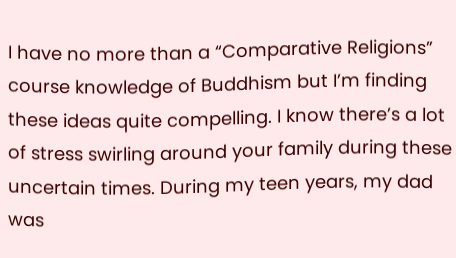I have no more than a “Comparative Religions” course knowledge of Buddhism but I’m finding these ideas quite compelling. I know there’s a lot of stress swirling around your family during these uncertain times. During my teen years, my dad was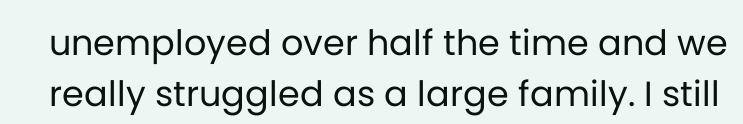unemployed over half the time and we really struggled as a large family. I still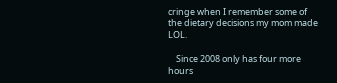cringe when I remember some of the dietary decisions my mom made LOL.

    Since 2008 only has four more hours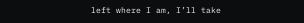left where I am, I’ll take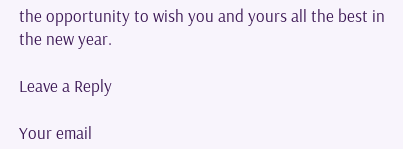the opportunity to wish you and yours all the best in the new year.

Leave a Reply

Your email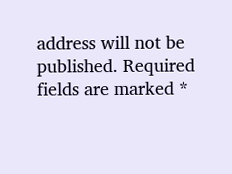address will not be published. Required fields are marked *